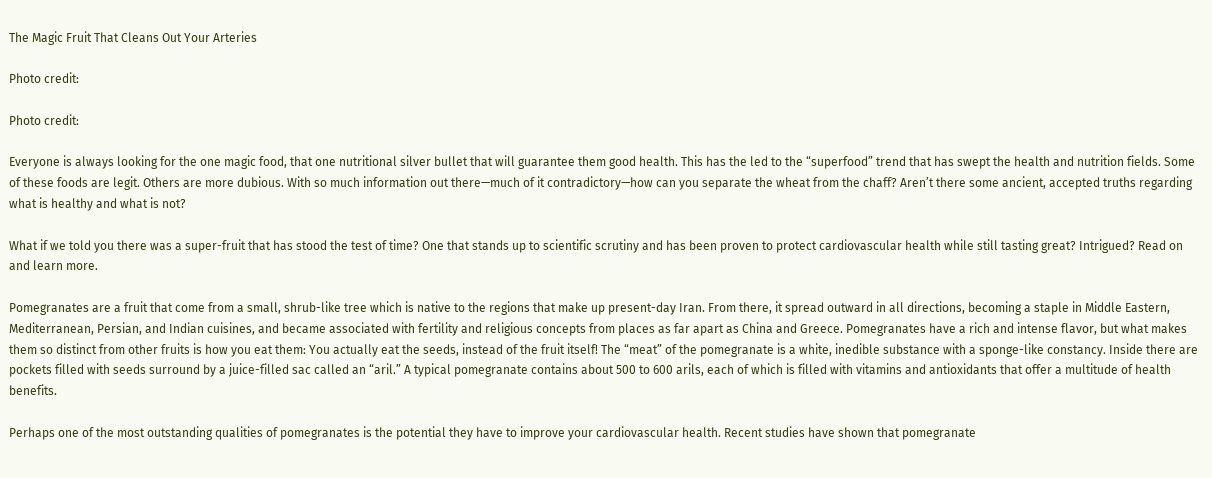The Magic Fruit That Cleans Out Your Arteries

Photo credit:

Photo credit:

Everyone is always looking for the one magic food, that one nutritional silver bullet that will guarantee them good health. This has the led to the “superfood” trend that has swept the health and nutrition fields. Some of these foods are legit. Others are more dubious. With so much information out there—much of it contradictory—how can you separate the wheat from the chaff? Aren’t there some ancient, accepted truths regarding what is healthy and what is not?

What if we told you there was a super-fruit that has stood the test of time? One that stands up to scientific scrutiny and has been proven to protect cardiovascular health while still tasting great? Intrigued? Read on and learn more.

Pomegranates are a fruit that come from a small, shrub-like tree which is native to the regions that make up present-day Iran. From there, it spread outward in all directions, becoming a staple in Middle Eastern, Mediterranean, Persian, and Indian cuisines, and became associated with fertility and religious concepts from places as far apart as China and Greece. Pomegranates have a rich and intense flavor, but what makes them so distinct from other fruits is how you eat them: You actually eat the seeds, instead of the fruit itself! The “meat” of the pomegranate is a white, inedible substance with a sponge-like constancy. Inside there are pockets filled with seeds surround by a juice-filled sac called an “aril.” A typical pomegranate contains about 500 to 600 arils, each of which is filled with vitamins and antioxidants that offer a multitude of health benefits.

Perhaps one of the most outstanding qualities of pomegranates is the potential they have to improve your cardiovascular health. Recent studies have shown that pomegranate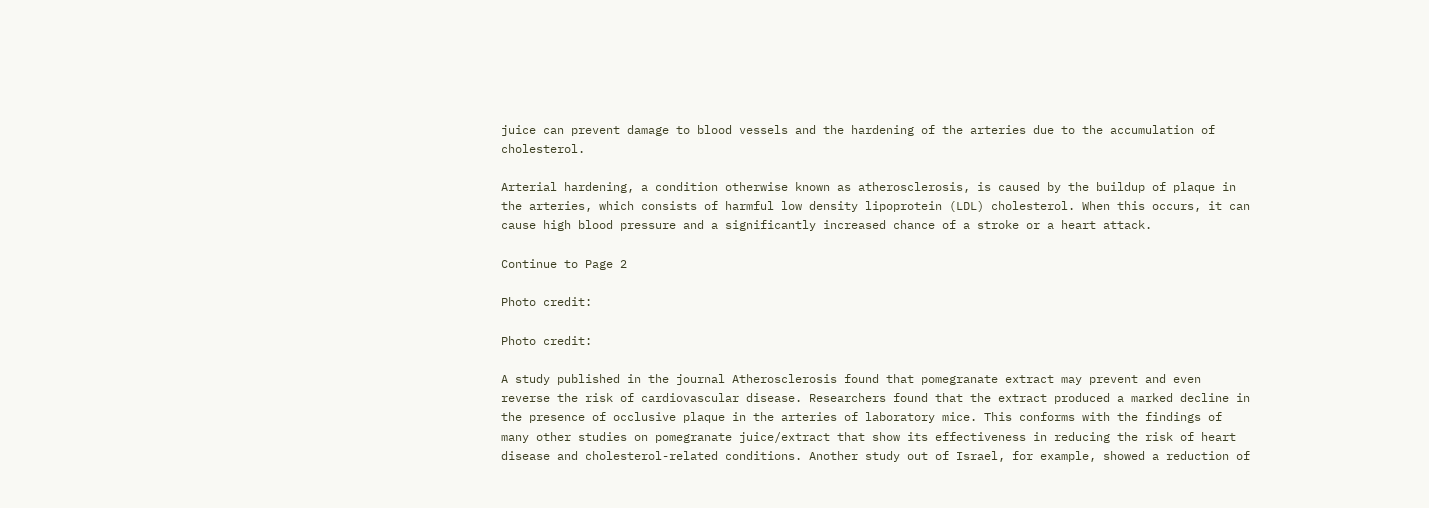juice can prevent damage to blood vessels and the hardening of the arteries due to the accumulation of cholesterol.

Arterial hardening, a condition otherwise known as atherosclerosis, is caused by the buildup of plaque in the arteries, which consists of harmful low density lipoprotein (LDL) cholesterol. When this occurs, it can cause high blood pressure and a significantly increased chance of a stroke or a heart attack.

Continue to Page 2

Photo credit:

Photo credit:

A study published in the journal Atherosclerosis found that pomegranate extract may prevent and even reverse the risk of cardiovascular disease. Researchers found that the extract produced a marked decline in the presence of occlusive plaque in the arteries of laboratory mice. This conforms with the findings of many other studies on pomegranate juice/extract that show its effectiveness in reducing the risk of heart disease and cholesterol-related conditions. Another study out of Israel, for example, showed a reduction of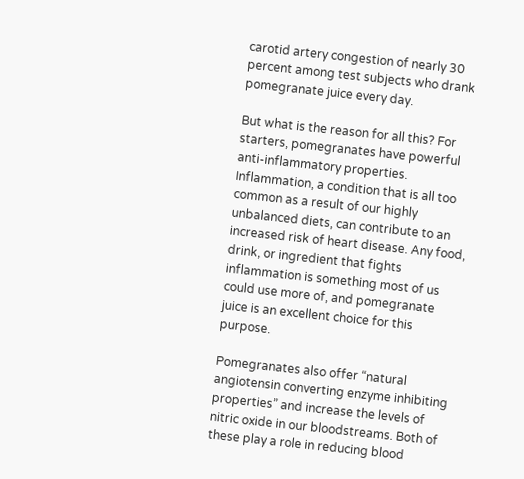carotid artery congestion of nearly 30 percent among test subjects who drank pomegranate juice every day.

But what is the reason for all this? For starters, pomegranates have powerful anti-inflammatory properties. Inflammation, a condition that is all too common as a result of our highly unbalanced diets, can contribute to an increased risk of heart disease. Any food, drink, or ingredient that fights inflammation is something most of us could use more of, and pomegranate juice is an excellent choice for this purpose.

Pomegranates also offer “natural angiotensin converting enzyme inhibiting properties” and increase the levels of nitric oxide in our bloodstreams. Both of these play a role in reducing blood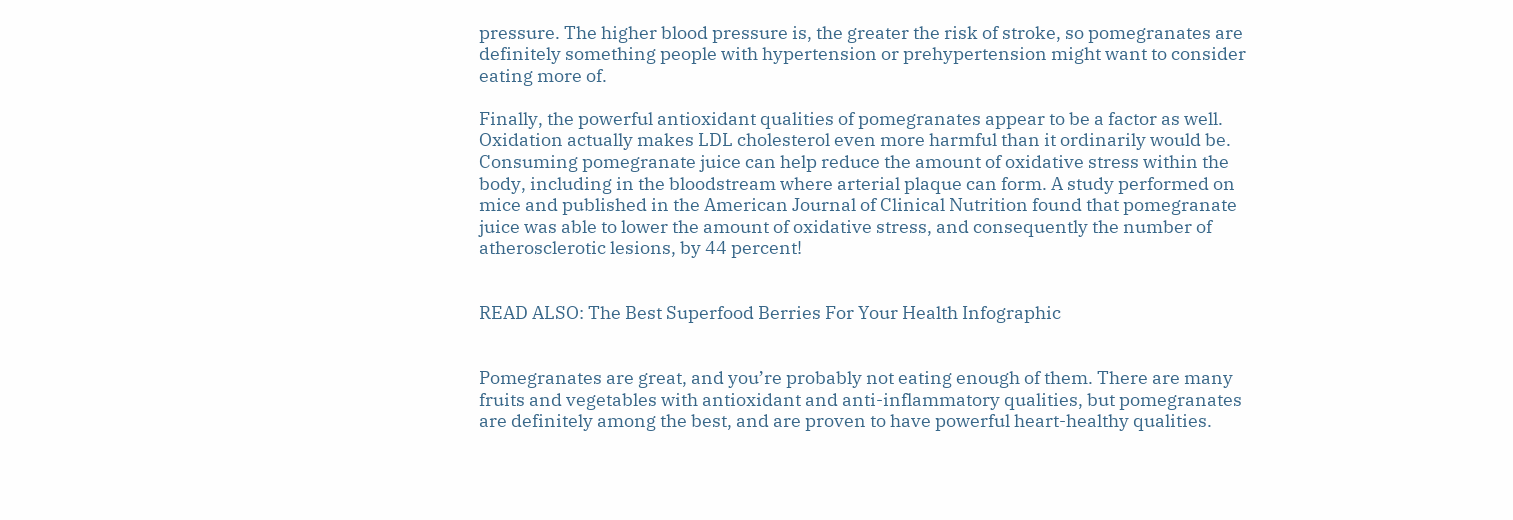pressure. The higher blood pressure is, the greater the risk of stroke, so pomegranates are definitely something people with hypertension or prehypertension might want to consider eating more of.

Finally, the powerful antioxidant qualities of pomegranates appear to be a factor as well. Oxidation actually makes LDL cholesterol even more harmful than it ordinarily would be. Consuming pomegranate juice can help reduce the amount of oxidative stress within the body, including in the bloodstream where arterial plaque can form. A study performed on mice and published in the American Journal of Clinical Nutrition found that pomegranate juice was able to lower the amount of oxidative stress, and consequently the number of atherosclerotic lesions, by 44 percent!


READ ALSO: The Best Superfood Berries For Your Health Infographic


Pomegranates are great, and you’re probably not eating enough of them. There are many fruits and vegetables with antioxidant and anti-inflammatory qualities, but pomegranates are definitely among the best, and are proven to have powerful heart-healthy qualities.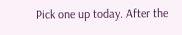Pick one up today. After the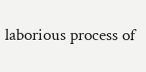laborious process of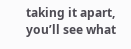taking it apart, you’ll see what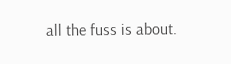all the fuss is about.